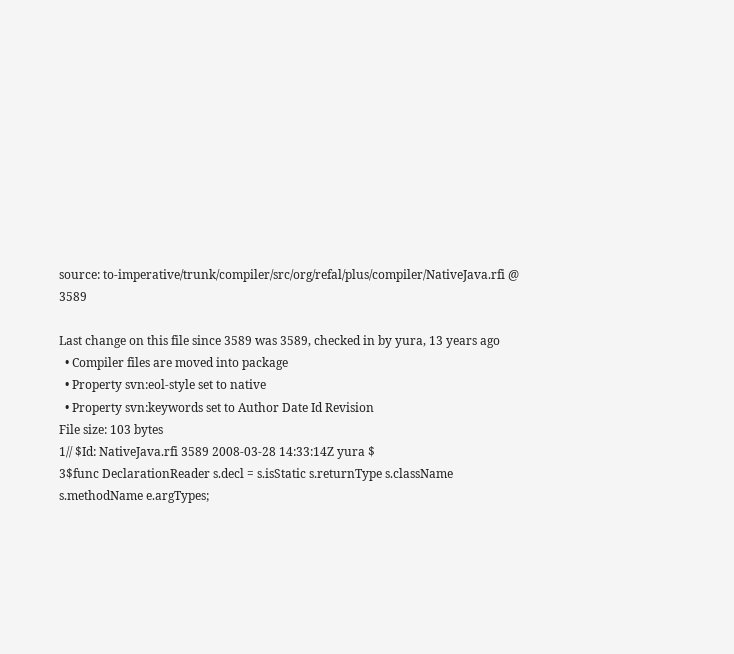source: to-imperative/trunk/compiler/src/org/refal/plus/compiler/NativeJava.rfi @ 3589

Last change on this file since 3589 was 3589, checked in by yura, 13 years ago
  • Compiler files are moved into package
  • Property svn:eol-style set to native
  • Property svn:keywords set to Author Date Id Revision
File size: 103 bytes
1// $Id: NativeJava.rfi 3589 2008-03-28 14:33:14Z yura $
3$func DeclarationReader s.decl = s.isStatic s.returnType s.className s.methodName e.argTypes;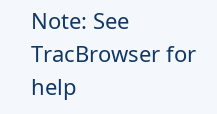Note: See TracBrowser for help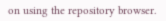on using the repository browser.